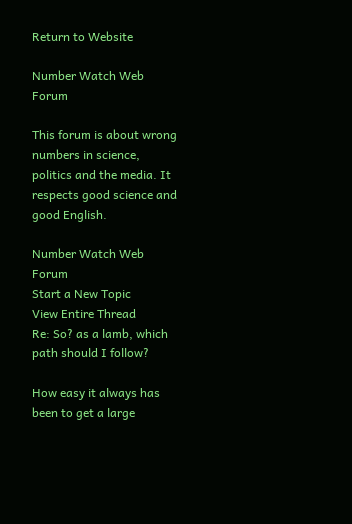Return to Website

Number Watch Web Forum

This forum is about wrong numbers in science, politics and the media. It respects good science and good English.

Number Watch Web Forum
Start a New Topic
View Entire Thread
Re: So? as a lamb, which path should I follow?

How easy it always has been to get a large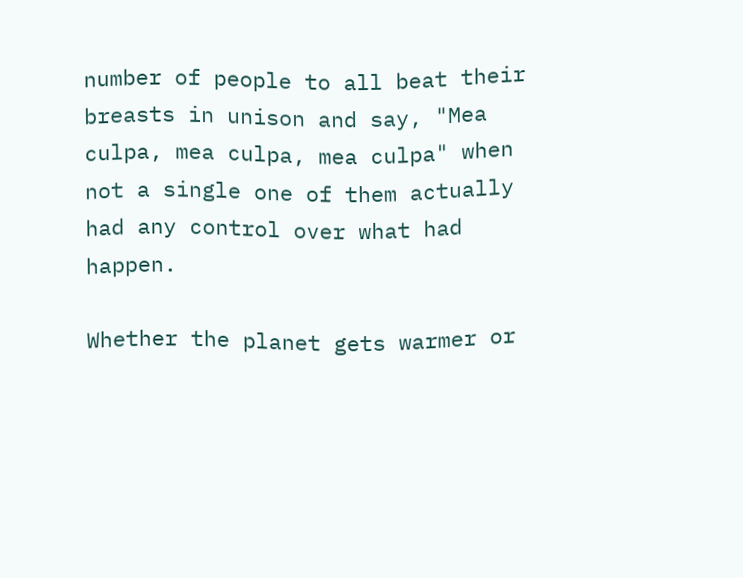number of people to all beat their breasts in unison and say, "Mea culpa, mea culpa, mea culpa" when not a single one of them actually had any control over what had happen.

Whether the planet gets warmer or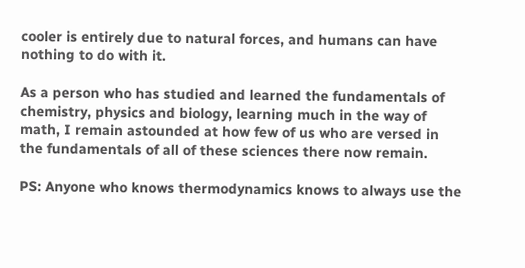cooler is entirely due to natural forces, and humans can have nothing to do with it.

As a person who has studied and learned the fundamentals of chemistry, physics and biology, learning much in the way of math, I remain astounded at how few of us who are versed in the fundamentals of all of these sciences there now remain.

PS: Anyone who knows thermodynamics knows to always use the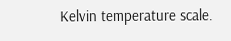Kelvin temperature scale.